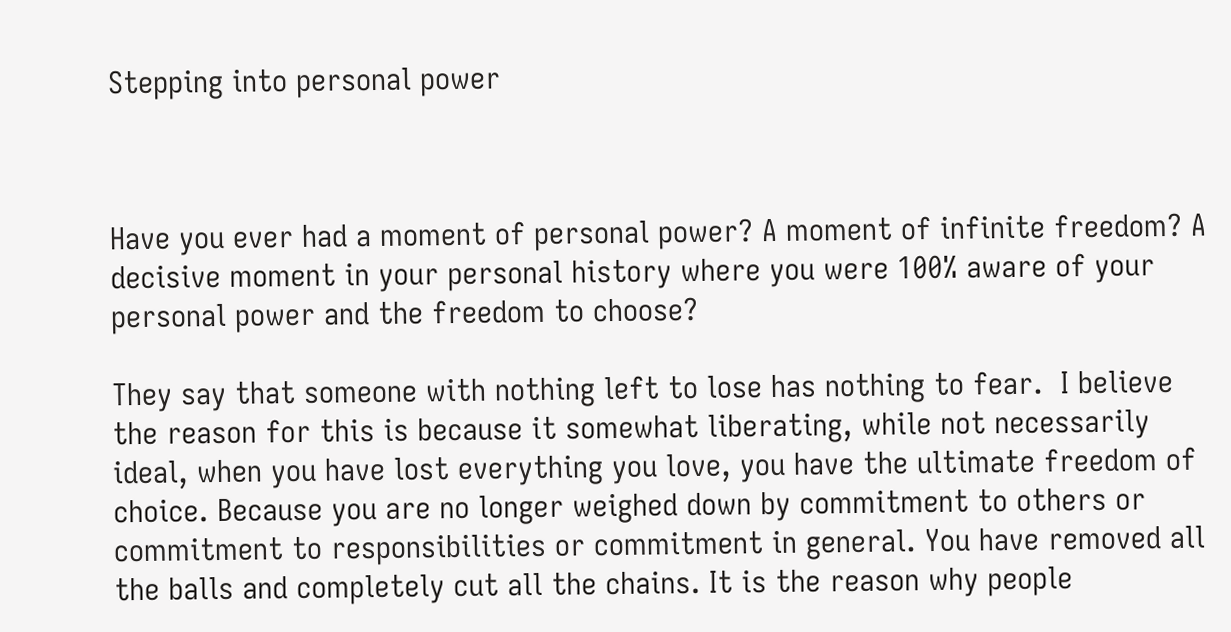Stepping into personal power



Have you ever had a moment of personal power? A moment of infinite freedom? A decisive moment in your personal history where you were 100% aware of your personal power and the freedom to choose?

They say that someone with nothing left to lose has nothing to fear.  I believe the reason for this is because it somewhat liberating, while not necessarily ideal, when you have lost everything you love, you have the ultimate freedom of choice. Because you are no longer weighed down by commitment to others or commitment to responsibilities or commitment in general. You have removed all the balls and completely cut all the chains. It is the reason why people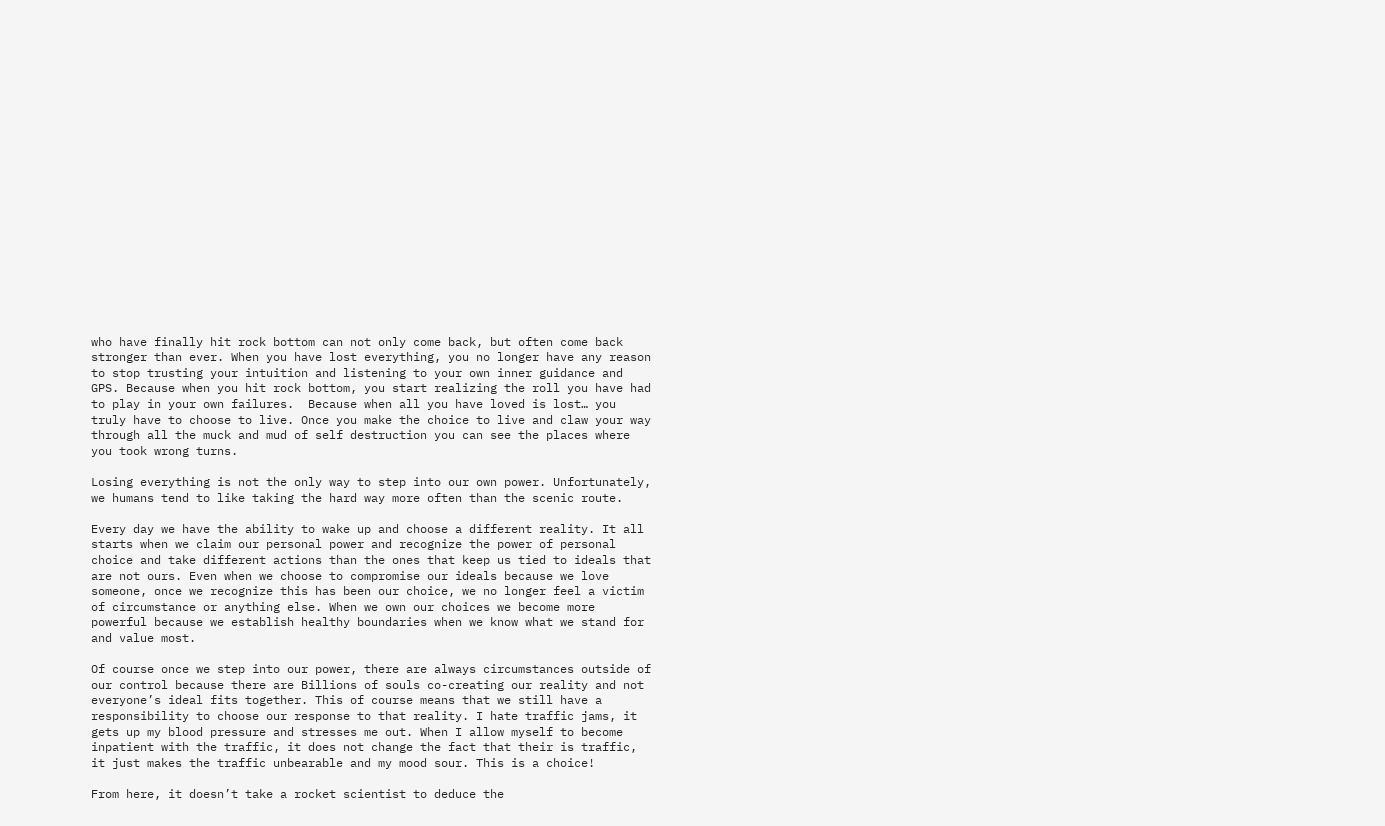who have finally hit rock bottom can not only come back, but often come back stronger than ever. When you have lost everything, you no longer have any reason to stop trusting your intuition and listening to your own inner guidance and GPS. Because when you hit rock bottom, you start realizing the roll you have had to play in your own failures.  Because when all you have loved is lost… you truly have to choose to live. Once you make the choice to live and claw your way through all the muck and mud of self destruction you can see the places where you took wrong turns.

Losing everything is not the only way to step into our own power. Unfortunately, we humans tend to like taking the hard way more often than the scenic route.

Every day we have the ability to wake up and choose a different reality. It all starts when we claim our personal power and recognize the power of personal choice and take different actions than the ones that keep us tied to ideals that are not ours. Even when we choose to compromise our ideals because we love someone, once we recognize this has been our choice, we no longer feel a victim of circumstance or anything else. When we own our choices we become more powerful because we establish healthy boundaries when we know what we stand for and value most.

Of course once we step into our power, there are always circumstances outside of our control because there are Billions of souls co-creating our reality and not everyone’s ideal fits together. This of course means that we still have a responsibility to choose our response to that reality. I hate traffic jams, it gets up my blood pressure and stresses me out. When I allow myself to become inpatient with the traffic, it does not change the fact that their is traffic, it just makes the traffic unbearable and my mood sour. This is a choice!

From here, it doesn’t take a rocket scientist to deduce the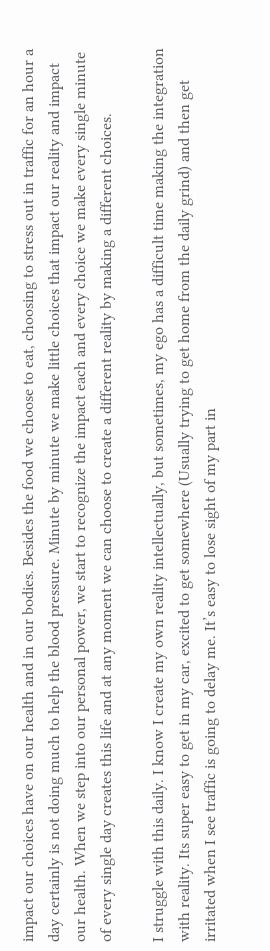impact our choices have on our health and in our bodies. Besides the food we choose to eat, choosing to stress out in traffic for an hour a day certainly is not doing much to help the blood pressure. Minute by minute we make little choices that impact our reality and impact our health. When we step into our personal power, we start to recognize the impact each and every choice we make every single minute of every single day creates this life and at any moment we can choose to create a different reality by making a different choices.

I struggle with this daily. I know I create my own reality intellectually, but sometimes, my ego has a difficult time making the integration with reality. Its super easy to get in my car, excited to get somewhere (Usually trying to get home from the daily grind) and then get irritated when I see traffic is going to delay me. It’s easy to lose sight of my part in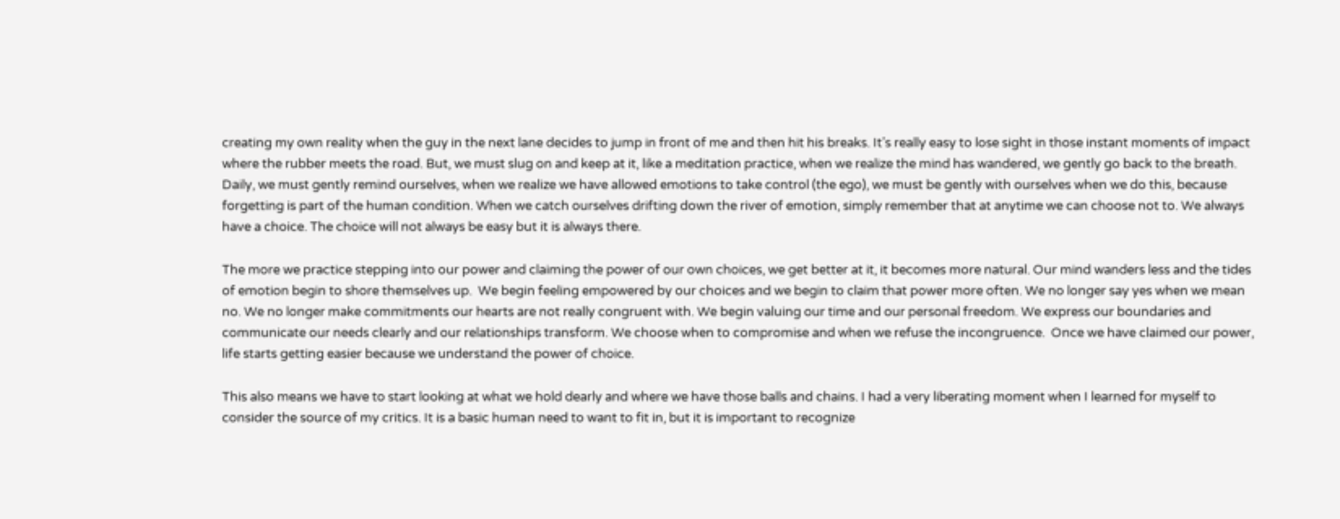creating my own reality when the guy in the next lane decides to jump in front of me and then hit his breaks. It’s really easy to lose sight in those instant moments of impact where the rubber meets the road. But, we must slug on and keep at it, like a meditation practice, when we realize the mind has wandered, we gently go back to the breath. Daily, we must gently remind ourselves, when we realize we have allowed emotions to take control (the ego), we must be gently with ourselves when we do this, because forgetting is part of the human condition. When we catch ourselves drifting down the river of emotion, simply remember that at anytime we can choose not to. We always have a choice. The choice will not always be easy but it is always there.

The more we practice stepping into our power and claiming the power of our own choices, we get better at it, it becomes more natural. Our mind wanders less and the tides of emotion begin to shore themselves up.  We begin feeling empowered by our choices and we begin to claim that power more often. We no longer say yes when we mean no. We no longer make commitments our hearts are not really congruent with. We begin valuing our time and our personal freedom. We express our boundaries and communicate our needs clearly and our relationships transform. We choose when to compromise and when we refuse the incongruence.  Once we have claimed our power, life starts getting easier because we understand the power of choice.

This also means we have to start looking at what we hold dearly and where we have those balls and chains. I had a very liberating moment when I learned for myself to consider the source of my critics. It is a basic human need to want to fit in, but it is important to recognize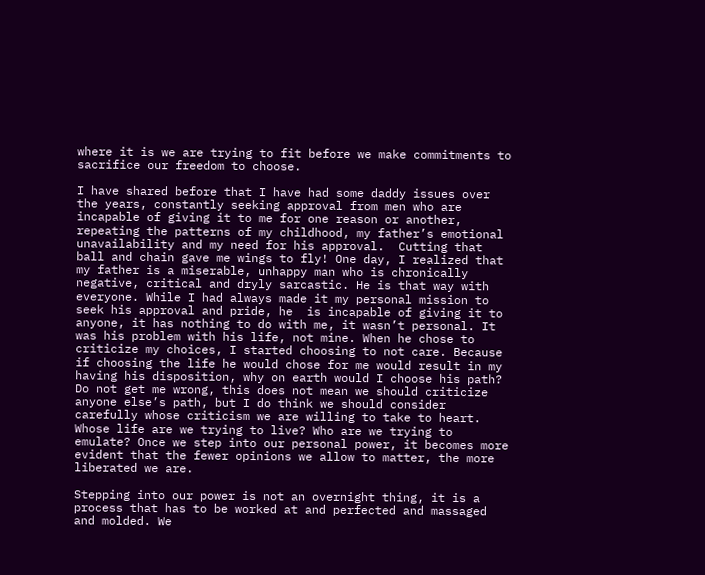where it is we are trying to fit before we make commitments to sacrifice our freedom to choose.

I have shared before that I have had some daddy issues over the years, constantly seeking approval from men who are incapable of giving it to me for one reason or another, repeating the patterns of my childhood, my father’s emotional unavailability and my need for his approval.  Cutting that ball and chain gave me wings to fly! One day, I realized that my father is a miserable, unhappy man who is chronically negative, critical and dryly sarcastic. He is that way with everyone. While I had always made it my personal mission to seek his approval and pride, he  is incapable of giving it to anyone, it has nothing to do with me, it wasn’t personal. It was his problem with his life, not mine. When he chose to criticize my choices, I started choosing to not care. Because if choosing the life he would chose for me would result in my having his disposition, why on earth would I choose his path? Do not get me wrong, this does not mean we should criticize anyone else’s path, but I do think we should consider carefully whose criticism we are willing to take to heart. Whose life are we trying to live? Who are we trying to emulate? Once we step into our personal power, it becomes more evident that the fewer opinions we allow to matter, the more liberated we are.

Stepping into our power is not an overnight thing, it is a process that has to be worked at and perfected and massaged and molded. We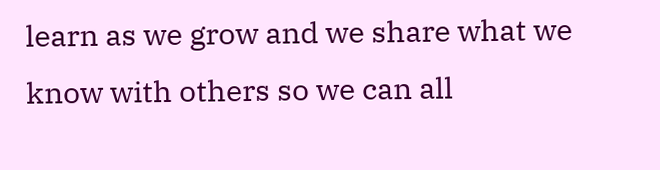learn as we grow and we share what we know with others so we can all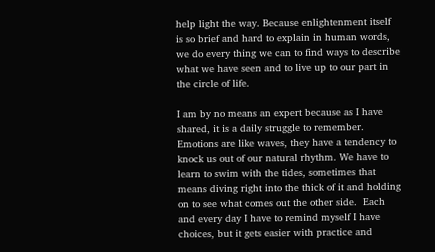help light the way. Because enlightenment itself is so brief and hard to explain in human words, we do every thing we can to find ways to describe what we have seen and to live up to our part in the circle of life.

I am by no means an expert because as I have shared, it is a daily struggle to remember. Emotions are like waves, they have a tendency to knock us out of our natural rhythm. We have to learn to swim with the tides, sometimes that means diving right into the thick of it and holding on to see what comes out the other side.  Each and every day I have to remind myself I have choices, but it gets easier with practice and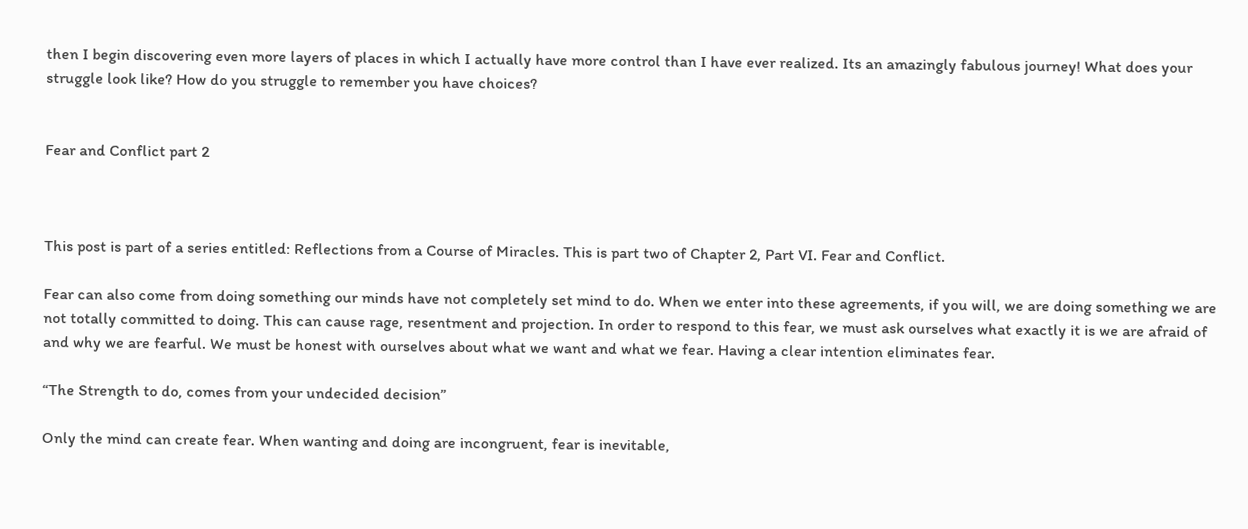then I begin discovering even more layers of places in which I actually have more control than I have ever realized. Its an amazingly fabulous journey! What does your struggle look like? How do you struggle to remember you have choices?


Fear and Conflict part 2



This post is part of a series entitled: Reflections from a Course of Miracles. This is part two of Chapter 2, Part VI. Fear and Conflict.

Fear can also come from doing something our minds have not completely set mind to do. When we enter into these agreements, if you will, we are doing something we are not totally committed to doing. This can cause rage, resentment and projection. In order to respond to this fear, we must ask ourselves what exactly it is we are afraid of and why we are fearful. We must be honest with ourselves about what we want and what we fear. Having a clear intention eliminates fear.

“The Strength to do, comes from your undecided decision”

Only the mind can create fear. When wanting and doing are incongruent, fear is inevitable,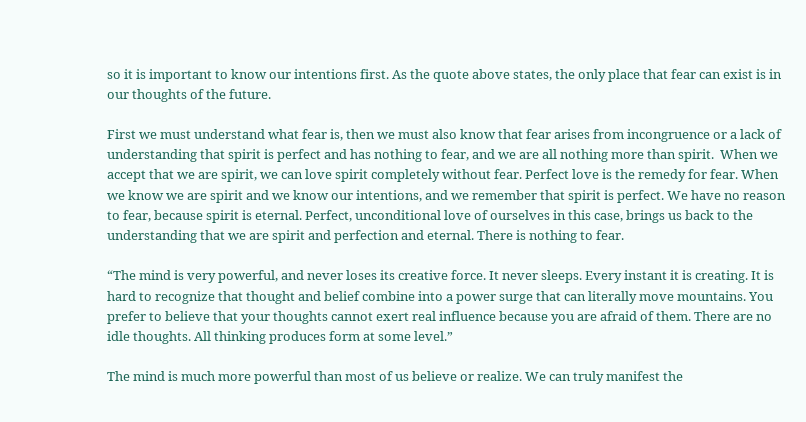so it is important to know our intentions first. As the quote above states, the only place that fear can exist is in our thoughts of the future.

First we must understand what fear is, then we must also know that fear arises from incongruence or a lack of understanding that spirit is perfect and has nothing to fear, and we are all nothing more than spirit.  When we accept that we are spirit, we can love spirit completely without fear. Perfect love is the remedy for fear. When we know we are spirit and we know our intentions, and we remember that spirit is perfect. We have no reason to fear, because spirit is eternal. Perfect, unconditional love of ourselves in this case, brings us back to the understanding that we are spirit and perfection and eternal. There is nothing to fear.

“The mind is very powerful, and never loses its creative force. It never sleeps. Every instant it is creating. It is hard to recognize that thought and belief combine into a power surge that can literally move mountains. You prefer to believe that your thoughts cannot exert real influence because you are afraid of them. There are no idle thoughts. All thinking produces form at some level.”

The mind is much more powerful than most of us believe or realize. We can truly manifest the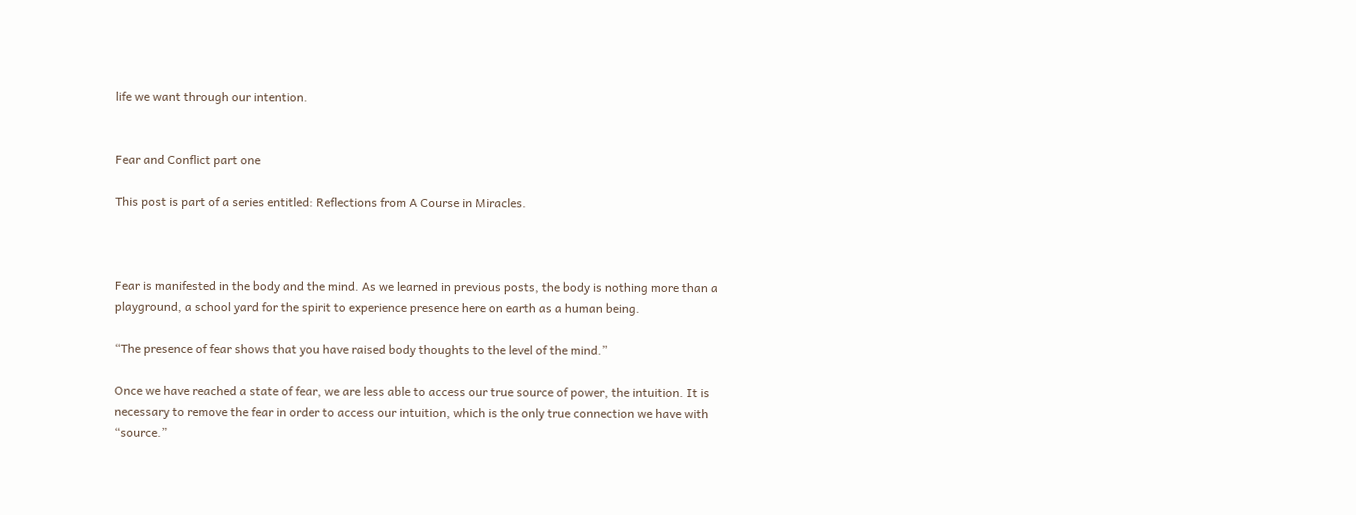life we want through our intention.


Fear and Conflict part one

This post is part of a series entitled: Reflections from A Course in Miracles.



Fear is manifested in the body and the mind. As we learned in previous posts, the body is nothing more than a playground, a school yard for the spirit to experience presence here on earth as a human being.

“The presence of fear shows that you have raised body thoughts to the level of the mind.”

Once we have reached a state of fear, we are less able to access our true source of power, the intuition. It is necessary to remove the fear in order to access our intuition, which is the only true connection we have with “source.”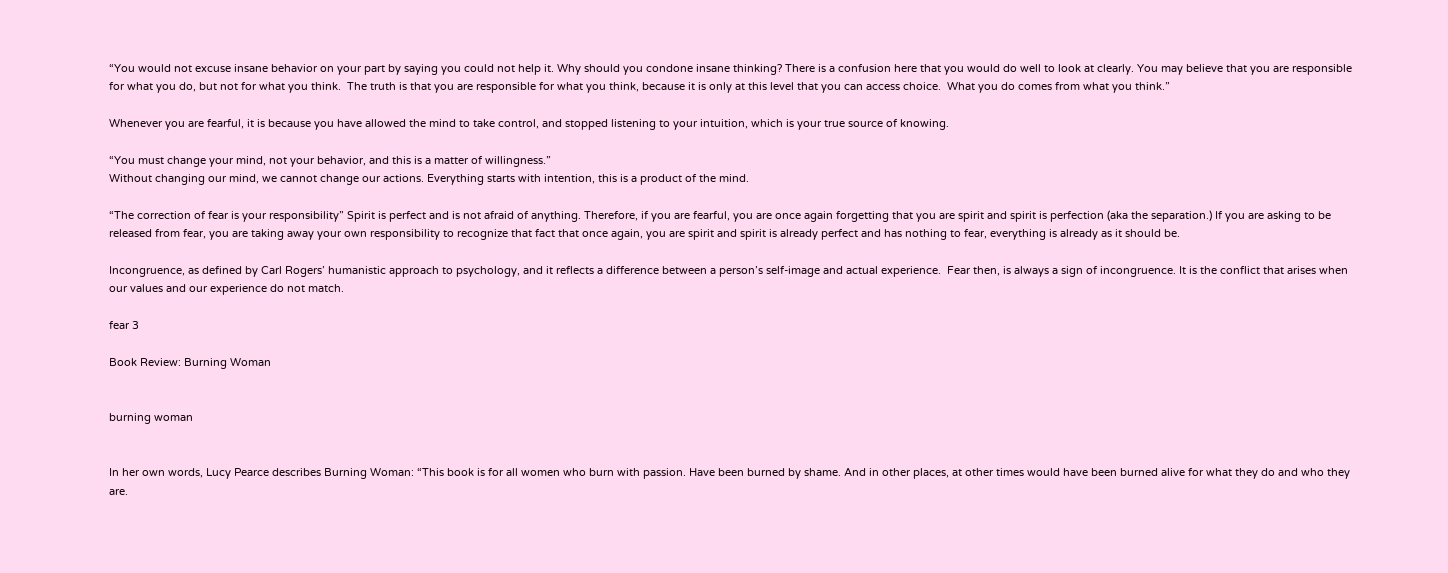“You would not excuse insane behavior on your part by saying you could not help it. Why should you condone insane thinking? There is a confusion here that you would do well to look at clearly. You may believe that you are responsible for what you do, but not for what you think.  The truth is that you are responsible for what you think, because it is only at this level that you can access choice.  What you do comes from what you think.”

Whenever you are fearful, it is because you have allowed the mind to take control, and stopped listening to your intuition, which is your true source of knowing.

“You must change your mind, not your behavior, and this is a matter of willingness.”
Without changing our mind, we cannot change our actions. Everything starts with intention, this is a product of the mind.

“The correction of fear is your responsibility” Spirit is perfect and is not afraid of anything. Therefore, if you are fearful, you are once again forgetting that you are spirit and spirit is perfection (aka the separation.) If you are asking to be released from fear, you are taking away your own responsibility to recognize that fact that once again, you are spirit and spirit is already perfect and has nothing to fear, everything is already as it should be.

Incongruence, as defined by Carl Rogers’ humanistic approach to psychology, and it reflects a difference between a person’s self-image and actual experience.  Fear then, is always a sign of incongruence. It is the conflict that arises when our values and our experience do not match.

fear 3

Book Review: Burning Woman


burning woman


In her own words, Lucy Pearce describes Burning Woman: “This book is for all women who burn with passion. Have been burned by shame. And in other places, at other times would have been burned alive for what they do and who they are.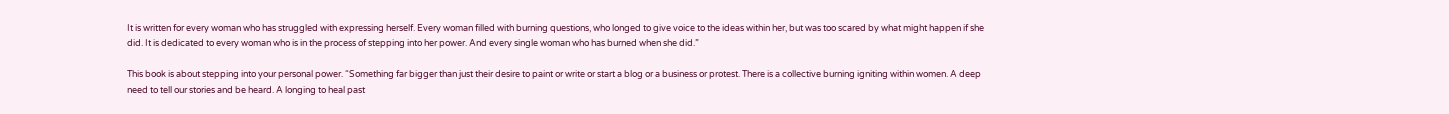It is written for every woman who has struggled with expressing herself. Every woman filled with burning questions, who longed to give voice to the ideas within her, but was too scared by what might happen if she did. It is dedicated to every woman who is in the process of stepping into her power. And every single woman who has burned when she did.”

This book is about stepping into your personal power. “Something far bigger than just their desire to paint or write or start a blog or a business or protest. There is a collective burning igniting within women. A deep need to tell our stories and be heard. A longing to heal past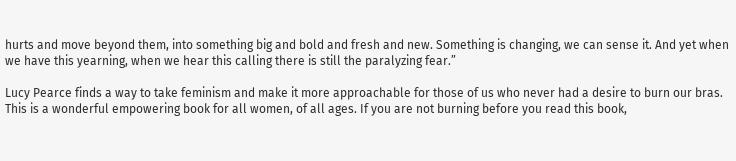hurts and move beyond them, into something big and bold and fresh and new. Something is changing, we can sense it. And yet when we have this yearning, when we hear this calling there is still the paralyzing fear.”

Lucy Pearce finds a way to take feminism and make it more approachable for those of us who never had a desire to burn our bras. This is a wonderful empowering book for all women, of all ages. If you are not burning before you read this book,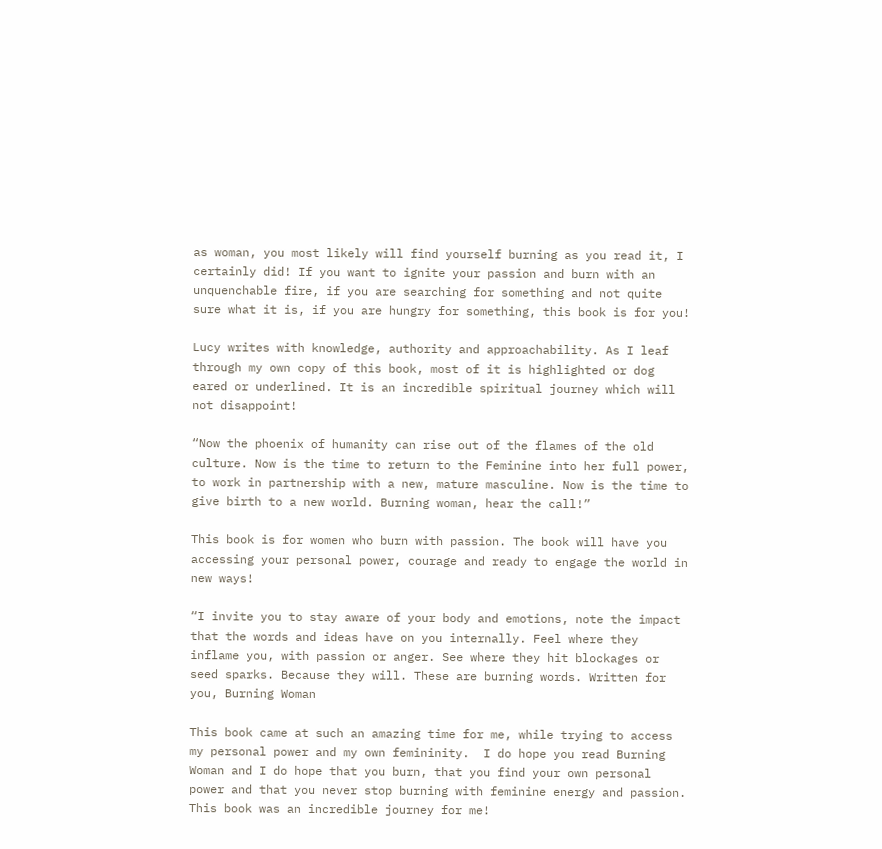as woman, you most likely will find yourself burning as you read it, I certainly did! If you want to ignite your passion and burn with an unquenchable fire, if you are searching for something and not quite sure what it is, if you are hungry for something, this book is for you!

Lucy writes with knowledge, authority and approachability. As I leaf through my own copy of this book, most of it is highlighted or dog eared or underlined. It is an incredible spiritual journey which will not disappoint!

“Now the phoenix of humanity can rise out of the flames of the old culture. Now is the time to return to the Feminine into her full power, to work in partnership with a new, mature masculine. Now is the time to give birth to a new world. Burning woman, hear the call!”

This book is for women who burn with passion. The book will have you accessing your personal power, courage and ready to engage the world in new ways!

“I invite you to stay aware of your body and emotions, note the impact that the words and ideas have on you internally. Feel where they inflame you, with passion or anger. See where they hit blockages or seed sparks. Because they will. These are burning words. Written for you, Burning Woman

This book came at such an amazing time for me, while trying to access my personal power and my own femininity.  I do hope you read Burning Woman and I do hope that you burn, that you find your own personal power and that you never stop burning with feminine energy and passion. This book was an incredible journey for me!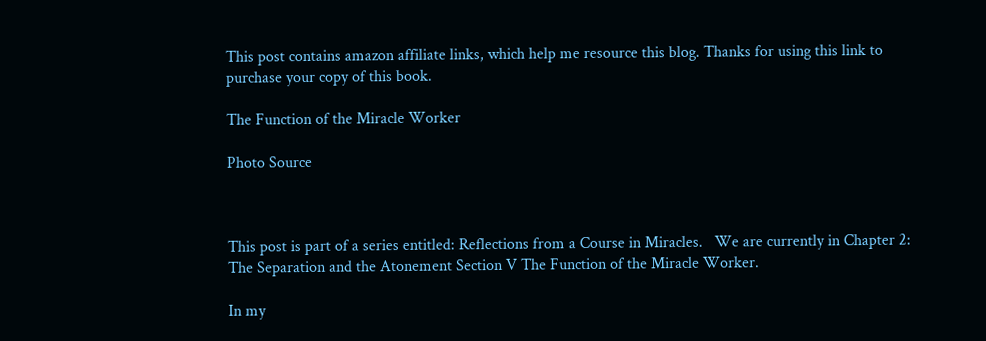This post contains amazon affiliate links, which help me resource this blog. Thanks for using this link to purchase your copy of this book.

The Function of the Miracle Worker

Photo Source



This post is part of a series entitled: Reflections from a Course in Miracles.   We are currently in Chapter 2: The Separation and the Atonement Section V The Function of the Miracle Worker.

In my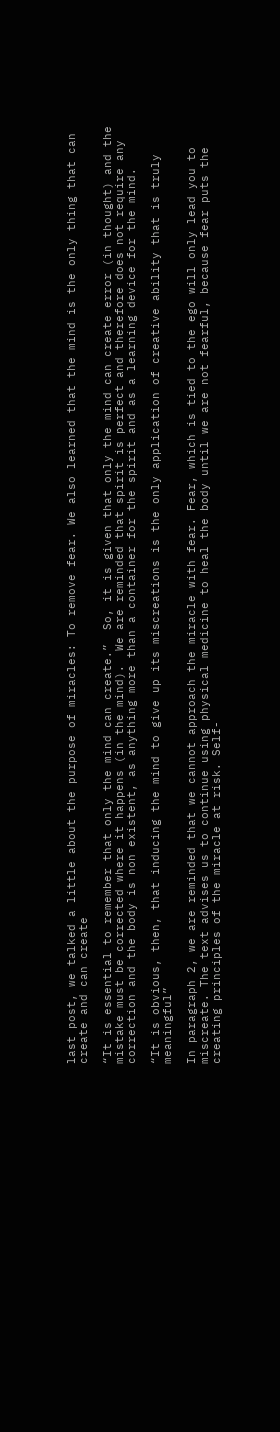last post, we talked a little about the purpose of miracles: To remove fear. We also learned that the mind is the only thing that can create and can create

“It is essential to remember that only the mind can create.”  So, it is given that only the mind can create error (in thought) and the mistake must be corrected where it happens (in the mind).  We are reminded that spirit is perfect and therefore does not require any correction and the body is non existent, as anything more than a container for the spirit and as a learning device for the mind.

“It is obvious, then, that inducing the mind to give up its miscreations is the only application of creative ability that is truly meaningful”

In paragraph 2, we are reminded that we cannot approach the miracle with fear. Fear, which is tied to the ego will only lead you to miscreate. The text advises us to continue using physical medicine to heal the body until we are not fearful, because fear puts the creating principles of the miracle at risk. Self-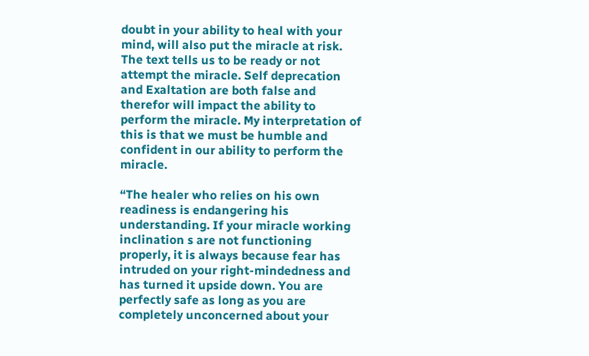doubt in your ability to heal with your mind, will also put the miracle at risk. The text tells us to be ready or not attempt the miracle. Self deprecation and Exaltation are both false and therefor will impact the ability to perform the miracle. My interpretation of this is that we must be humble and confident in our ability to perform the miracle.

“The healer who relies on his own readiness is endangering his understanding. If your miracle working inclination s are not functioning properly, it is always because fear has intruded on your right-mindedness and has turned it upside down. You are perfectly safe as long as you are completely unconcerned about your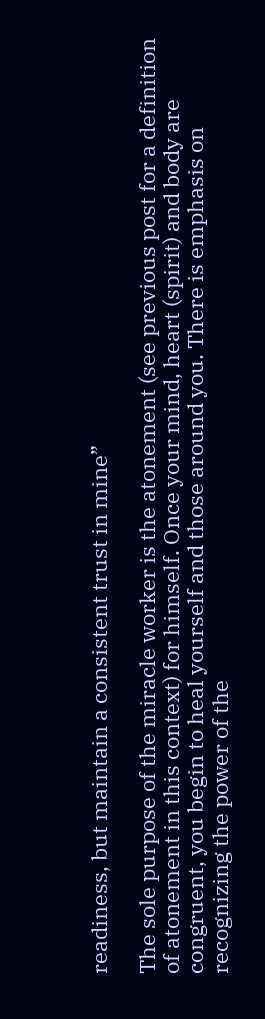readiness, but maintain a consistent trust in mine”

The sole purpose of the miracle worker is the atonement (see previous post for a definition of atonement in this context) for himself. Once your mind, heart (spirit) and body are congruent, you begin to heal yourself and those around you. There is emphasis on recognizing the power of the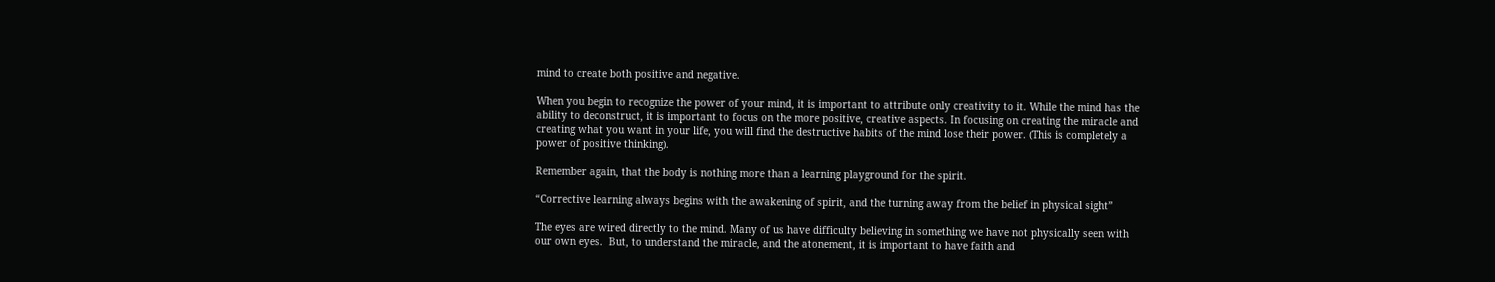mind to create both positive and negative.

When you begin to recognize the power of your mind, it is important to attribute only creativity to it. While the mind has the ability to deconstruct, it is important to focus on the more positive, creative aspects. In focusing on creating the miracle and creating what you want in your life, you will find the destructive habits of the mind lose their power. (This is completely a power of positive thinking).

Remember again, that the body is nothing more than a learning playground for the spirit.

“Corrective learning always begins with the awakening of spirit, and the turning away from the belief in physical sight”

The eyes are wired directly to the mind. Many of us have difficulty believing in something we have not physically seen with our own eyes.  But, to understand the miracle, and the atonement, it is important to have faith and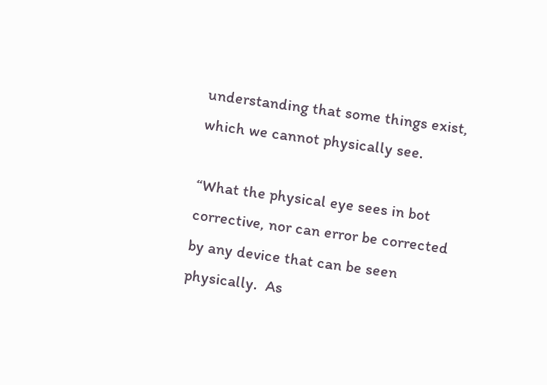understanding that some things exist, which we cannot physically see.

“What the physical eye sees in bot corrective, nor can error be corrected by any device that can be seen physically.  As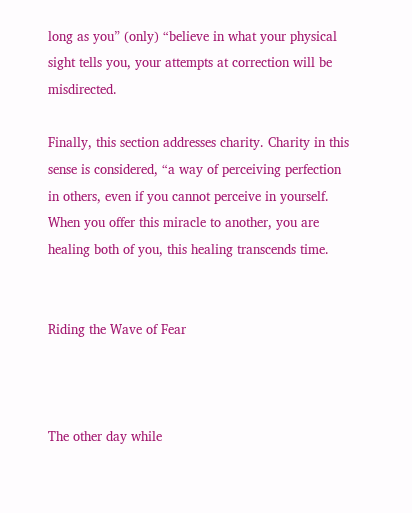long as you” (only) “believe in what your physical sight tells you, your attempts at correction will be misdirected.

Finally, this section addresses charity. Charity in this sense is considered, “a way of perceiving perfection in others, even if you cannot perceive in yourself. When you offer this miracle to another, you are healing both of you, this healing transcends time.


Riding the Wave of Fear



The other day while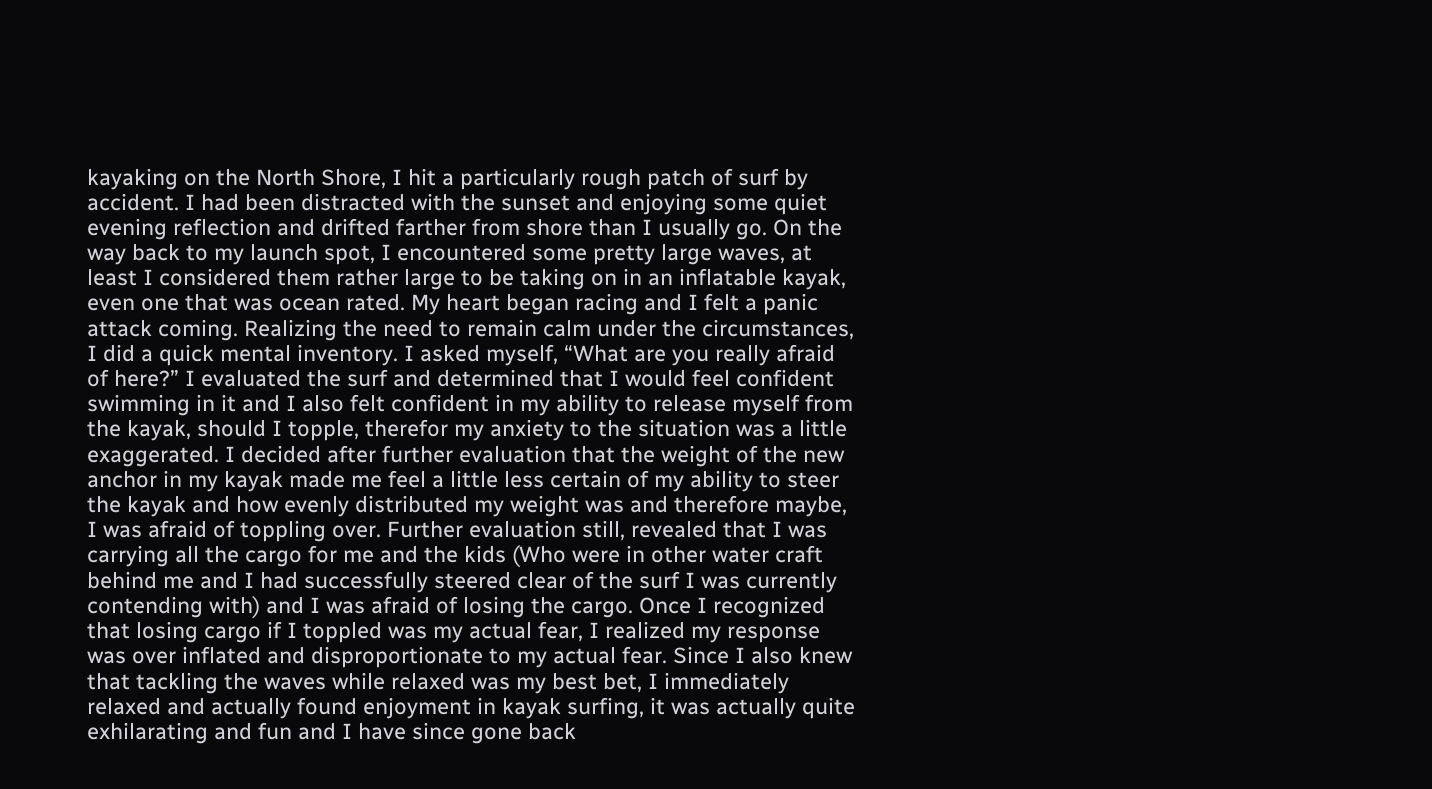kayaking on the North Shore, I hit a particularly rough patch of surf by accident. I had been distracted with the sunset and enjoying some quiet evening reflection and drifted farther from shore than I usually go. On the way back to my launch spot, I encountered some pretty large waves, at least I considered them rather large to be taking on in an inflatable kayak, even one that was ocean rated. My heart began racing and I felt a panic attack coming. Realizing the need to remain calm under the circumstances, I did a quick mental inventory. I asked myself, “What are you really afraid of here?” I evaluated the surf and determined that I would feel confident swimming in it and I also felt confident in my ability to release myself from the kayak, should I topple, therefor my anxiety to the situation was a little exaggerated. I decided after further evaluation that the weight of the new anchor in my kayak made me feel a little less certain of my ability to steer the kayak and how evenly distributed my weight was and therefore maybe, I was afraid of toppling over. Further evaluation still, revealed that I was carrying all the cargo for me and the kids (Who were in other water craft behind me and I had successfully steered clear of the surf I was currently contending with) and I was afraid of losing the cargo. Once I recognized that losing cargo if I toppled was my actual fear, I realized my response was over inflated and disproportionate to my actual fear. Since I also knew that tackling the waves while relaxed was my best bet, I immediately relaxed and actually found enjoyment in kayak surfing, it was actually quite exhilarating and fun and I have since gone back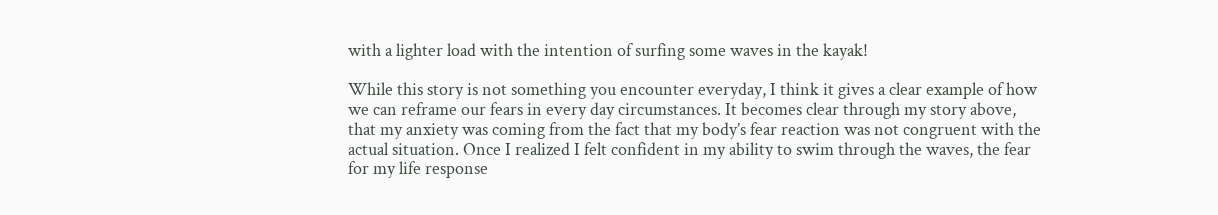with a lighter load with the intention of surfing some waves in the kayak!

While this story is not something you encounter everyday, I think it gives a clear example of how we can reframe our fears in every day circumstances. It becomes clear through my story above, that my anxiety was coming from the fact that my body’s fear reaction was not congruent with the actual situation. Once I realized I felt confident in my ability to swim through the waves, the fear for my life response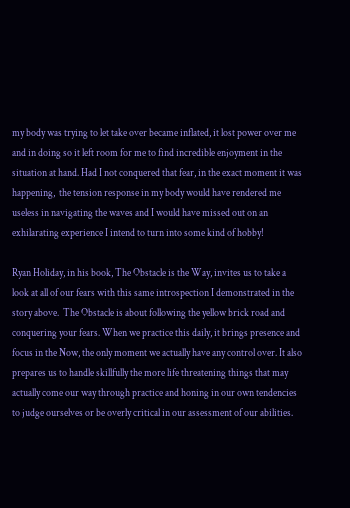my body was trying to let take over became inflated, it lost power over me and in doing so it left room for me to find incredible enjoyment in the situation at hand. Had I not conquered that fear, in the exact moment it was happening,  the tension response in my body would have rendered me useless in navigating the waves and I would have missed out on an exhilarating experience I intend to turn into some kind of hobby!

Ryan Holiday, in his book, The Obstacle is the Way, invites us to take a look at all of our fears with this same introspection I demonstrated in the story above.  The Obstacle is about following the yellow brick road and conquering your fears. When we practice this daily, it brings presence and focus in the Now, the only moment we actually have any control over. It also prepares us to handle skillfully the more life threatening things that may actually come our way through practice and honing in our own tendencies to judge ourselves or be overly critical in our assessment of our abilities.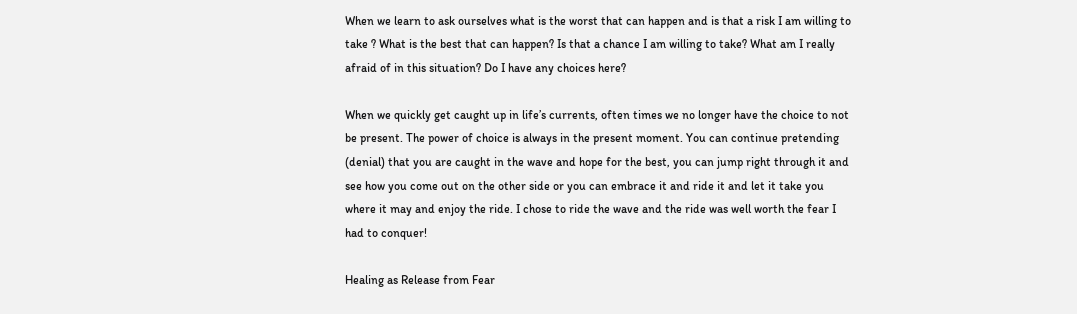When we learn to ask ourselves what is the worst that can happen and is that a risk I am willing to take ? What is the best that can happen? Is that a chance I am willing to take? What am I really afraid of in this situation? Do I have any choices here?

When we quickly get caught up in life’s currents, often times we no longer have the choice to not be present. The power of choice is always in the present moment. You can continue pretending (denial) that you are caught in the wave and hope for the best, you can jump right through it and see how you come out on the other side or you can embrace it and ride it and let it take you where it may and enjoy the ride. I chose to ride the wave and the ride was well worth the fear I had to conquer!

Healing as Release from Fear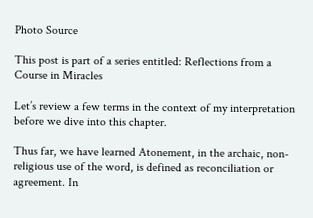Photo Source

This post is part of a series entitled: Reflections from a Course in Miracles

Let’s review a few terms in the context of my interpretation before we dive into this chapter.

Thus far, we have learned Atonement, in the archaic, non-religious use of the word, is defined as reconciliation or agreement. In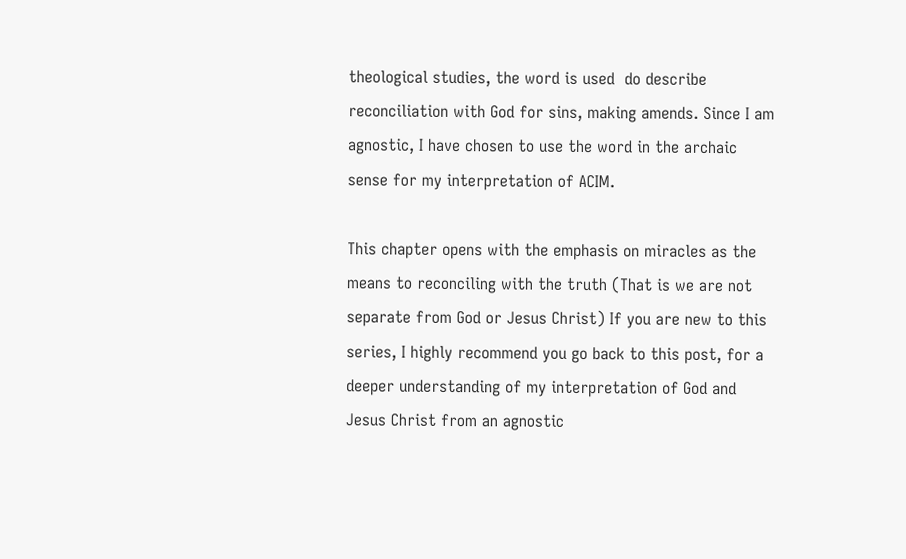theological studies, the word is used  do describe reconciliation with God for sins, making amends. Since I am agnostic, I have chosen to use the word in the archaic sense for my interpretation of ACIM.

This chapter opens with the emphasis on miracles as the means to reconciling with the truth (That is we are not separate from God or Jesus Christ) If you are new to this series, I highly recommend you go back to this post, for a deeper understanding of my interpretation of God and Jesus Christ from an agnostic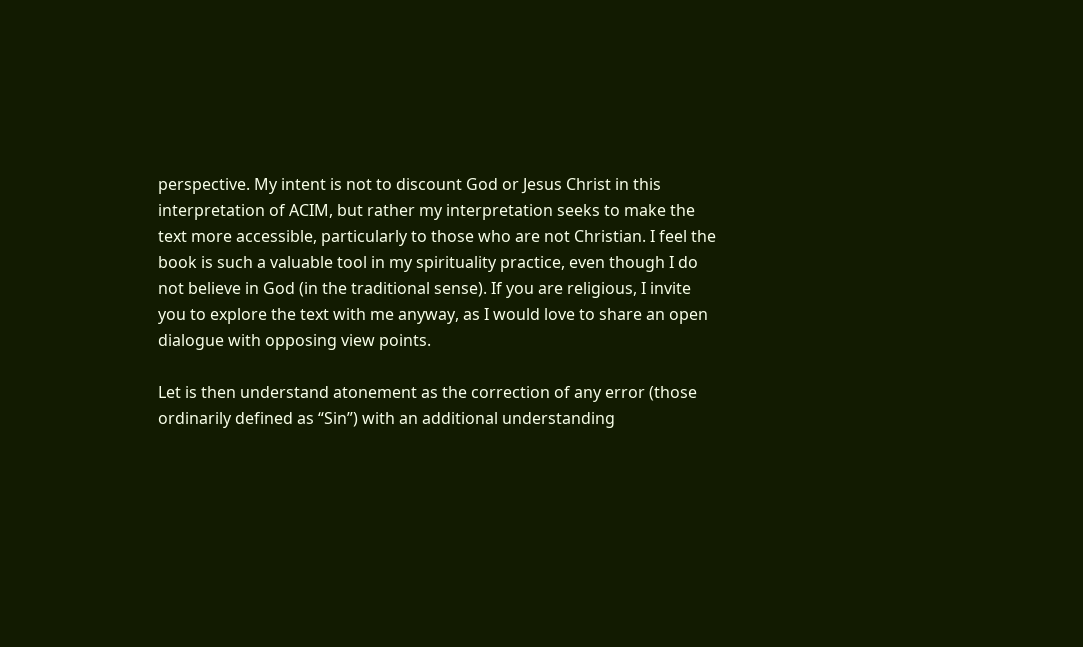perspective. My intent is not to discount God or Jesus Christ in this interpretation of ACIM, but rather my interpretation seeks to make the text more accessible, particularly to those who are not Christian. I feel the book is such a valuable tool in my spirituality practice, even though I do not believe in God (in the traditional sense). If you are religious, I invite you to explore the text with me anyway, as I would love to share an open dialogue with opposing view points.

Let is then understand atonement as the correction of any error (those ordinarily defined as “Sin”) with an additional understanding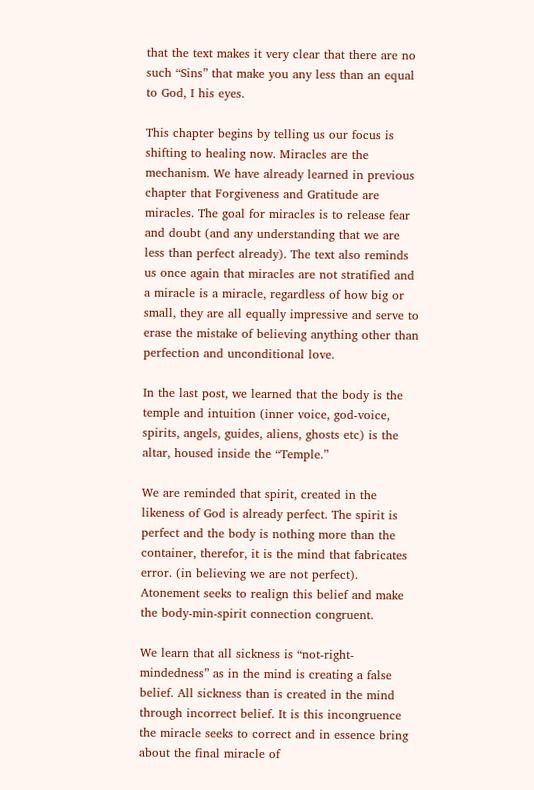that the text makes it very clear that there are no such “Sins” that make you any less than an equal to God, I his eyes.

This chapter begins by telling us our focus is shifting to healing now. Miracles are the mechanism. We have already learned in previous chapter that Forgiveness and Gratitude are miracles. The goal for miracles is to release fear and doubt (and any understanding that we are less than perfect already). The text also reminds us once again that miracles are not stratified and a miracle is a miracle, regardless of how big or small, they are all equally impressive and serve to erase the mistake of believing anything other than perfection and unconditional love.

In the last post, we learned that the body is the temple and intuition (inner voice, god-voice, spirits, angels, guides, aliens, ghosts etc) is the altar, housed inside the “Temple.”

We are reminded that spirit, created in the likeness of God is already perfect. The spirit is perfect and the body is nothing more than the container, therefor, it is the mind that fabricates error. (in believing we are not perfect). Atonement seeks to realign this belief and make the body-min-spirit connection congruent.

We learn that all sickness is “not-right-mindedness” as in the mind is creating a false belief. All sickness than is created in the mind through incorrect belief. It is this incongruence the miracle seeks to correct and in essence bring about the final miracle of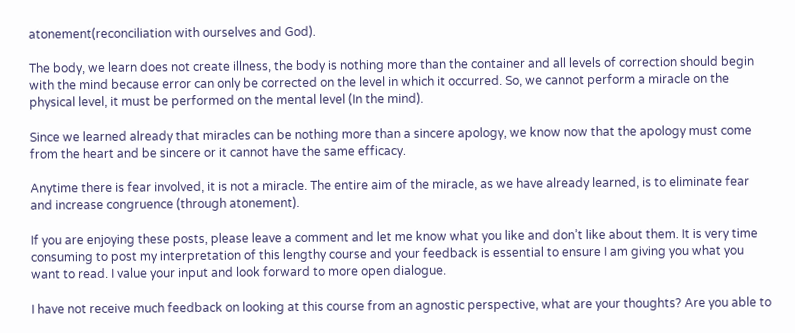atonement(reconciliation with ourselves and God).

The body, we learn does not create illness, the body is nothing more than the container and all levels of correction should begin with the mind because error can only be corrected on the level in which it occurred. So, we cannot perform a miracle on the physical level, it must be performed on the mental level (In the mind).

Since we learned already that miracles can be nothing more than a sincere apology, we know now that the apology must come from the heart and be sincere or it cannot have the same efficacy.

Anytime there is fear involved, it is not a miracle. The entire aim of the miracle, as we have already learned, is to eliminate fear and increase congruence (through atonement).

If you are enjoying these posts, please leave a comment and let me know what you like and don’t like about them. It is very time consuming to post my interpretation of this lengthy course and your feedback is essential to ensure I am giving you what you want to read. I value your input and look forward to more open dialogue.

I have not receive much feedback on looking at this course from an agnostic perspective, what are your thoughts? Are you able to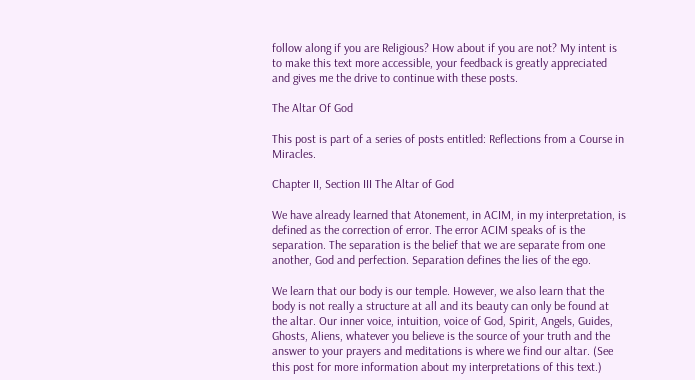follow along if you are Religious? How about if you are not? My intent is to make this text more accessible, your feedback is greatly appreciated and gives me the drive to continue with these posts.

The Altar Of God

This post is part of a series of posts entitled: Reflections from a Course in Miracles.

Chapter II, Section III The Altar of God

We have already learned that Atonement, in ACIM, in my interpretation, is defined as the correction of error. The error ACIM speaks of is the separation. The separation is the belief that we are separate from one another, God and perfection. Separation defines the lies of the ego.

We learn that our body is our temple. However, we also learn that the body is not really a structure at all and its beauty can only be found at the altar. Our inner voice, intuition, voice of God, Spirit, Angels, Guides, Ghosts, Aliens, whatever you believe is the source of your truth and the answer to your prayers and meditations is where we find our altar. (See this post for more information about my interpretations of this text.)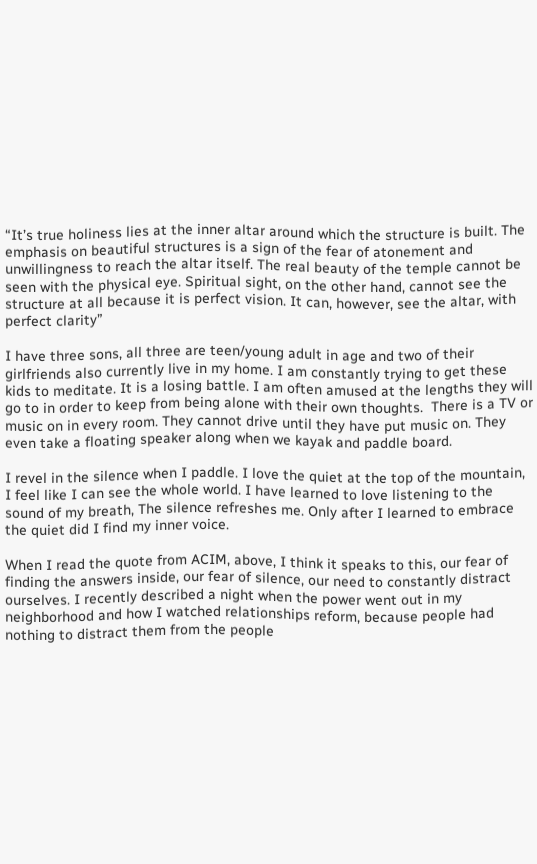“It’s true holiness lies at the inner altar around which the structure is built. The emphasis on beautiful structures is a sign of the fear of atonement and unwillingness to reach the altar itself. The real beauty of the temple cannot be seen with the physical eye. Spiritual sight, on the other hand, cannot see the structure at all because it is perfect vision. It can, however, see the altar, with perfect clarity”

I have three sons, all three are teen/young adult in age and two of their girlfriends also currently live in my home. I am constantly trying to get these kids to meditate. It is a losing battle. I am often amused at the lengths they will go to in order to keep from being alone with their own thoughts.  There is a TV or music on in every room. They cannot drive until they have put music on. They even take a floating speaker along when we kayak and paddle board.

I revel in the silence when I paddle. I love the quiet at the top of the mountain, I feel like I can see the whole world. I have learned to love listening to the sound of my breath, The silence refreshes me. Only after I learned to embrace the quiet did I find my inner voice.

When I read the quote from ACIM, above, I think it speaks to this, our fear of finding the answers inside, our fear of silence, our need to constantly distract ourselves. I recently described a night when the power went out in my neighborhood and how I watched relationships reform, because people had nothing to distract them from the people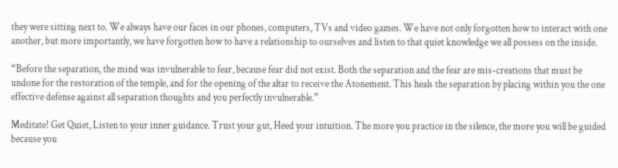they were sitting next to. We always have our faces in our phones, computers, TVs and video games. We have not only forgotten how to interact with one another, but more importantly, we have forgotten how to have a relationship to ourselves and listen to that quiet knowledge we all possess on the inside.

“Before the separation, the mind was invulnerable to fear, because fear did not exist. Both the separation and the fear are mis-creations that must be undone for the restoration of the temple, and for the opening of the altar to receive the Atonement. This heals the separation by placing within you the one effective defense against all separation thoughts and you perfectly invulnerable.”

Meditate! Get Quiet, Listen to your inner guidance. Trust your gut, Heed your intuition. The more you practice in the silence, the more you will be guided because you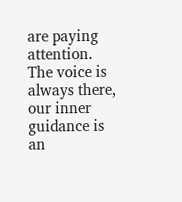are paying attention. The voice is always there, our inner guidance is an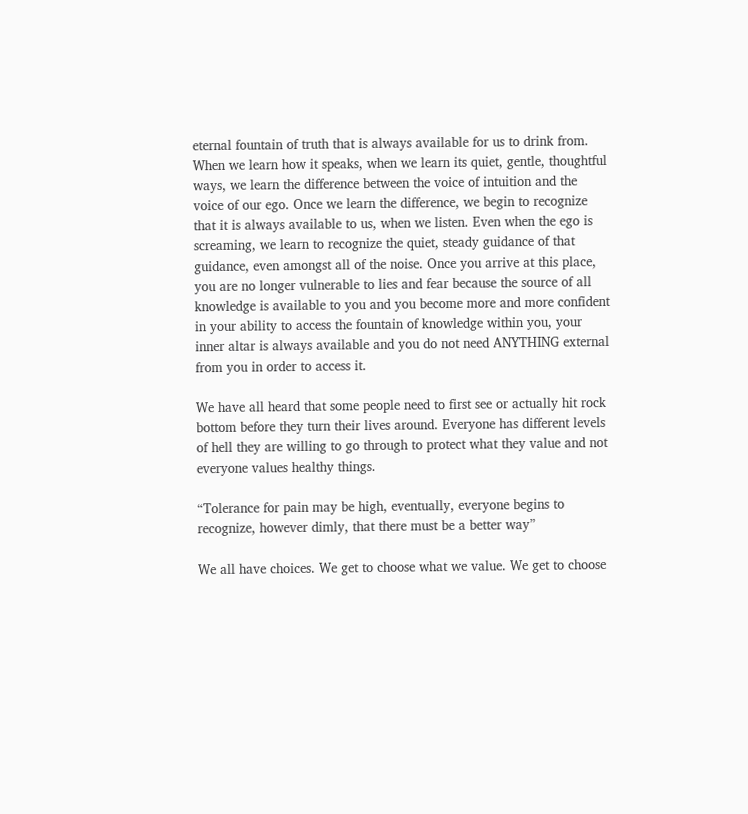eternal fountain of truth that is always available for us to drink from. When we learn how it speaks, when we learn its quiet, gentle, thoughtful ways, we learn the difference between the voice of intuition and the voice of our ego. Once we learn the difference, we begin to recognize that it is always available to us, when we listen. Even when the ego is screaming, we learn to recognize the quiet, steady guidance of that guidance, even amongst all of the noise. Once you arrive at this place, you are no longer vulnerable to lies and fear because the source of all knowledge is available to you and you become more and more confident in your ability to access the fountain of knowledge within you, your inner altar is always available and you do not need ANYTHING external from you in order to access it.

We have all heard that some people need to first see or actually hit rock bottom before they turn their lives around. Everyone has different levels of hell they are willing to go through to protect what they value and not everyone values healthy things.

“Tolerance for pain may be high, eventually, everyone begins to recognize, however dimly, that there must be a better way”

We all have choices. We get to choose what we value. We get to choose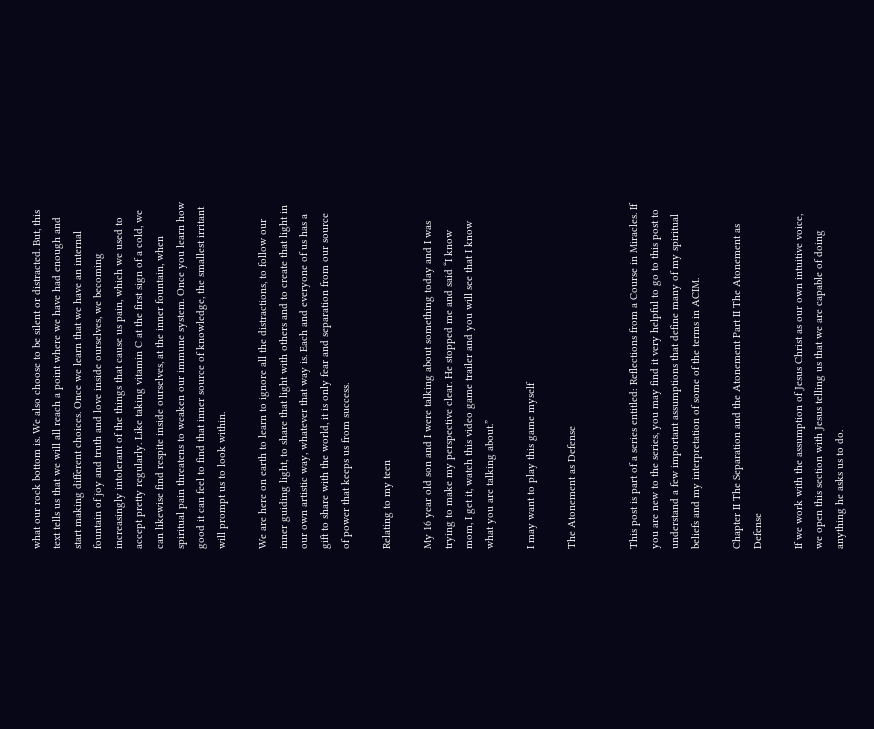what our rock bottom is. We also choose to be silent or distracted. But, this text tells us that we will all reach a point where we have had enough and start making different choices. Once we learn that we have an internal fountain of joy and truth and love inside ourselves, we becoming increasingly intolerant of the things that cause us pain, which we used to accept pretty regularly. Like taking vitamin C at the first sign of a cold, we can likewise find respite inside ourselves, at the inner fountain, when spiritual pain threatens to weaken our immune system. Once you learn how good it can feel to find that inner source of knowledge, the smallest irritant will prompt us to look within.

We are here on earth to learn to ignore all the distractions, to follow our inner guiding light, to share that light with others and to create that light in our own artistic way, whatever that way is. Each and everyone of us has a gift to share with the world, it is only fear and separation from our source of power that keeps us from success.

Relating to my teen

My 16 year old son and I were talking about something today and I was trying to make my perspective clear. He stopped me and said “I know mom, I get it, watch this video game trailer and you will see that I know what you are talking about.”

I may want to play this game myself

The Atonement as Defense


This post is part of a series entitled: Reflections from a Course in Miracles. If you are new to the series, you may find it very helpful to go to this post to understand a few important assumptions that define many of my spiritual beliefs and my interpretation of some of the terms in ACIM.

Chapter II The Separation and the Atonement Part II The Atonement as Defense

If we work with the assumption of Jesus Christ as our own intuitive voice, we open this section with Jesus telling us that we are capable of doing anything he asks us to do.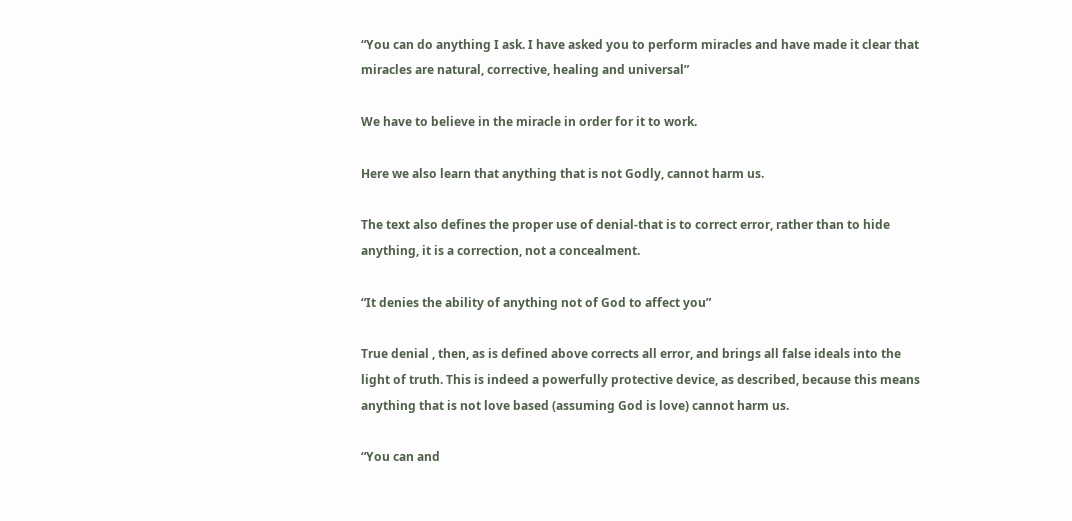“You can do anything I ask. I have asked you to perform miracles and have made it clear that miracles are natural, corrective, healing and universal”

We have to believe in the miracle in order for it to work.

Here we also learn that anything that is not Godly, cannot harm us.

The text also defines the proper use of denial-that is to correct error, rather than to hide anything, it is a correction, not a concealment.

“It denies the ability of anything not of God to affect you”

True denial , then, as is defined above corrects all error, and brings all false ideals into the light of truth. This is indeed a powerfully protective device, as described, because this means anything that is not love based (assuming God is love) cannot harm us.

“You can and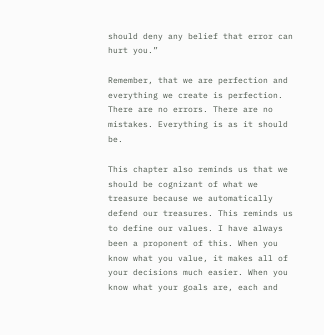should deny any belief that error can hurt you.”

Remember, that we are perfection and everything we create is perfection. There are no errors. There are no mistakes. Everything is as it should be.

This chapter also reminds us that we should be cognizant of what we treasure because we automatically defend our treasures. This reminds us to define our values. I have always been a proponent of this. When you know what you value, it makes all of your decisions much easier. When you know what your goals are, each and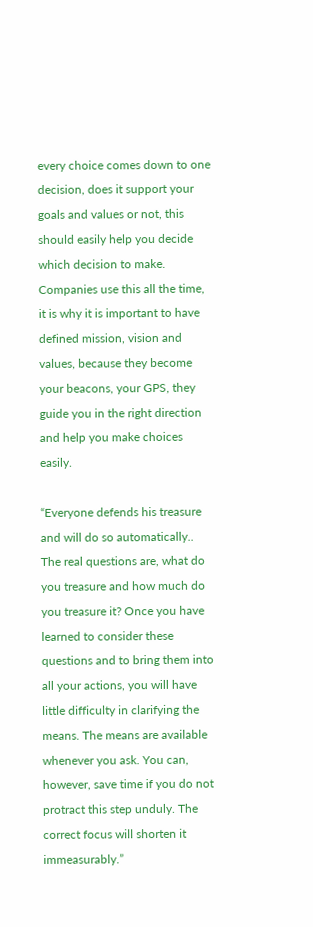every choice comes down to one decision, does it support your goals and values or not, this should easily help you decide which decision to make. Companies use this all the time, it is why it is important to have defined mission, vision and values, because they become your beacons, your GPS, they guide you in the right direction and help you make choices easily.

“Everyone defends his treasure and will do so automatically.. The real questions are, what do you treasure and how much do you treasure it? Once you have learned to consider these questions and to bring them into all your actions, you will have little difficulty in clarifying the means. The means are available whenever you ask. You can, however, save time if you do not protract this step unduly. The correct focus will shorten it immeasurably.”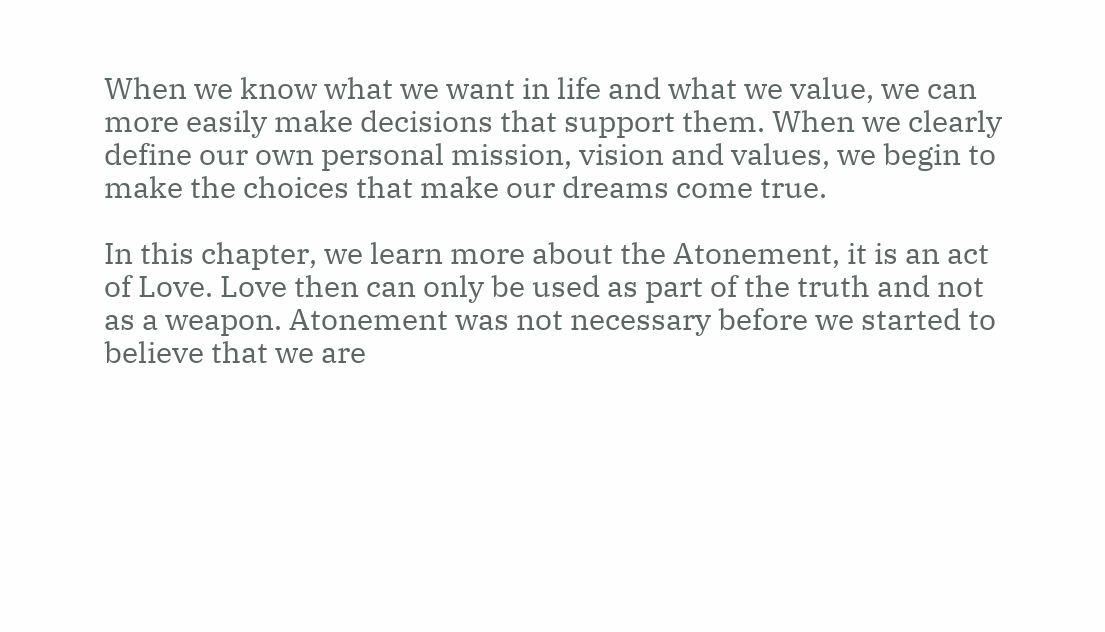When we know what we want in life and what we value, we can more easily make decisions that support them. When we clearly define our own personal mission, vision and values, we begin to make the choices that make our dreams come true.

In this chapter, we learn more about the Atonement, it is an act of Love. Love then can only be used as part of the truth and not as a weapon. Atonement was not necessary before we started to believe that we are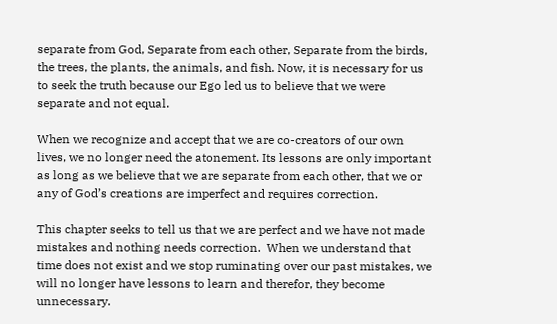separate from God, Separate from each other, Separate from the birds, the trees, the plants, the animals, and fish. Now, it is necessary for us to seek the truth because our Ego led us to believe that we were separate and not equal.

When we recognize and accept that we are co-creators of our own lives, we no longer need the atonement. Its lessons are only important as long as we believe that we are separate from each other, that we or any of God’s creations are imperfect and requires correction.

This chapter seeks to tell us that we are perfect and we have not made mistakes and nothing needs correction.  When we understand that time does not exist and we stop ruminating over our past mistakes, we will no longer have lessons to learn and therefor, they become unnecessary.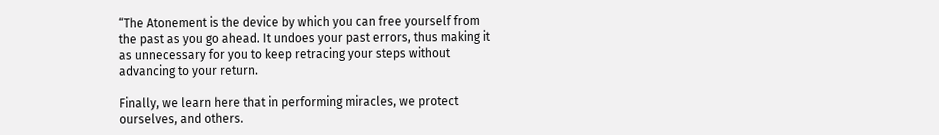“The Atonement is the device by which you can free yourself from the past as you go ahead. It undoes your past errors, thus making it as unnecessary for you to keep retracing your steps without advancing to your return.

Finally, we learn here that in performing miracles, we protect ourselves, and others.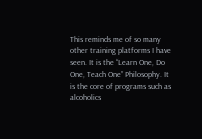This reminds me of so many other training platforms I have seen. It is the “Learn One, Do One, Teach One” Philosophy. It is the core of programs such as alcoholics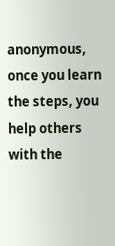anonymous, once you learn the steps, you help others with the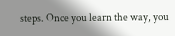steps. Once you learn the way, you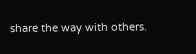share the way with others.